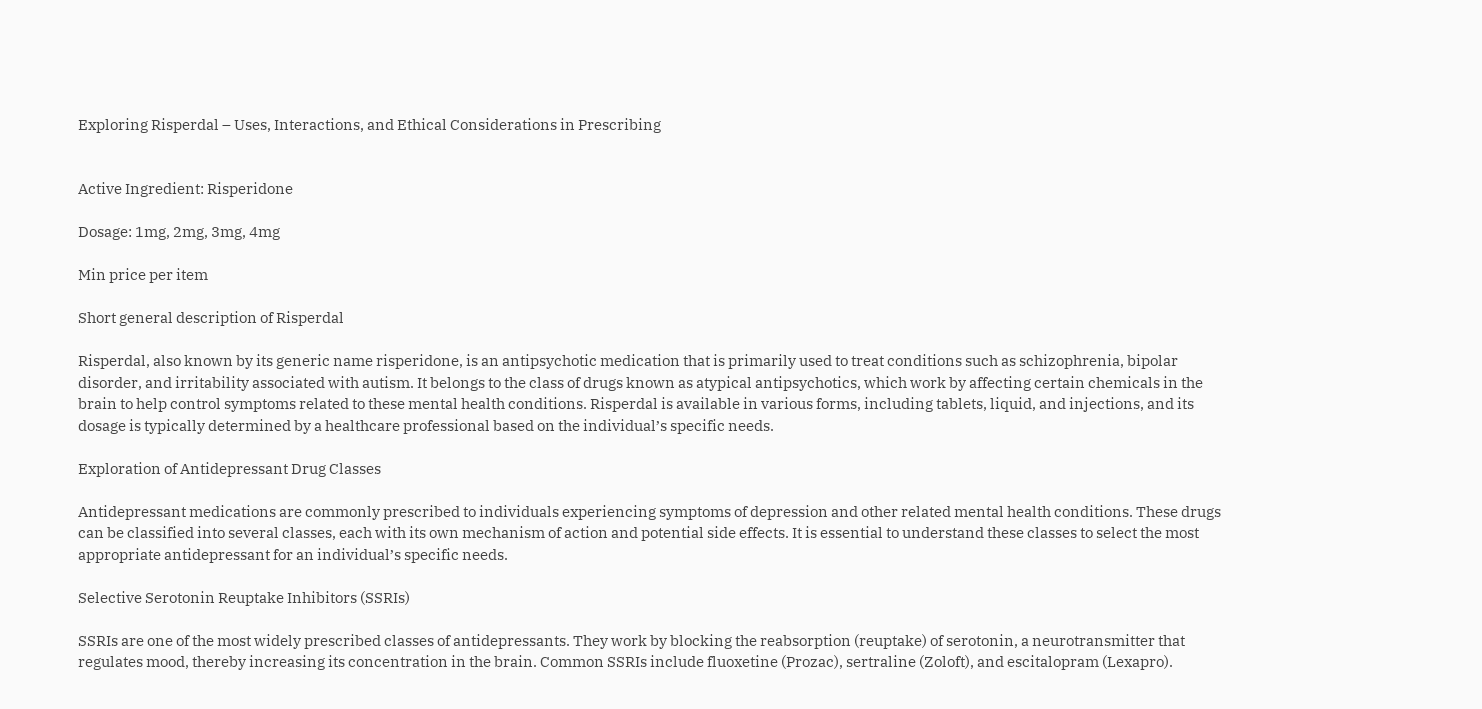Exploring Risperdal – Uses, Interactions, and Ethical Considerations in Prescribing


Active Ingredient: Risperidone

Dosage: 1mg, 2mg, 3mg, 4mg

Min price per item

Short general description of Risperdal

Risperdal, also known by its generic name risperidone, is an antipsychotic medication that is primarily used to treat conditions such as schizophrenia, bipolar disorder, and irritability associated with autism. It belongs to the class of drugs known as atypical antipsychotics, which work by affecting certain chemicals in the brain to help control symptoms related to these mental health conditions. Risperdal is available in various forms, including tablets, liquid, and injections, and its dosage is typically determined by a healthcare professional based on the individual’s specific needs.

Exploration of Antidepressant Drug Classes

Antidepressant medications are commonly prescribed to individuals experiencing symptoms of depression and other related mental health conditions. These drugs can be classified into several classes, each with its own mechanism of action and potential side effects. It is essential to understand these classes to select the most appropriate antidepressant for an individual’s specific needs.

Selective Serotonin Reuptake Inhibitors (SSRIs)

SSRIs are one of the most widely prescribed classes of antidepressants. They work by blocking the reabsorption (reuptake) of serotonin, a neurotransmitter that regulates mood, thereby increasing its concentration in the brain. Common SSRIs include fluoxetine (Prozac), sertraline (Zoloft), and escitalopram (Lexapro).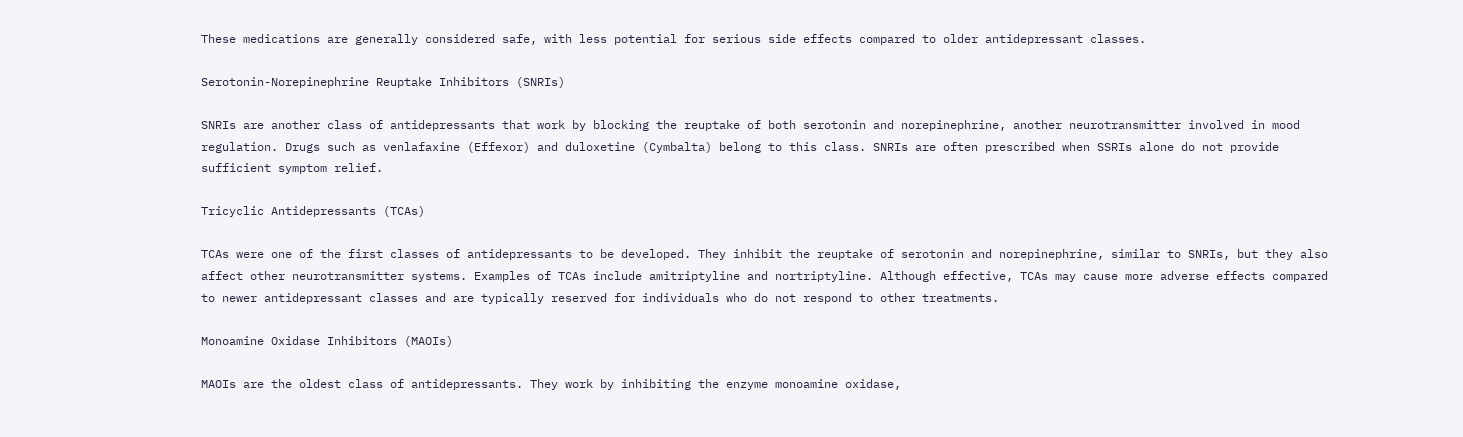These medications are generally considered safe, with less potential for serious side effects compared to older antidepressant classes.

Serotonin-Norepinephrine Reuptake Inhibitors (SNRIs)

SNRIs are another class of antidepressants that work by blocking the reuptake of both serotonin and norepinephrine, another neurotransmitter involved in mood regulation. Drugs such as venlafaxine (Effexor) and duloxetine (Cymbalta) belong to this class. SNRIs are often prescribed when SSRIs alone do not provide sufficient symptom relief.

Tricyclic Antidepressants (TCAs)

TCAs were one of the first classes of antidepressants to be developed. They inhibit the reuptake of serotonin and norepinephrine, similar to SNRIs, but they also affect other neurotransmitter systems. Examples of TCAs include amitriptyline and nortriptyline. Although effective, TCAs may cause more adverse effects compared to newer antidepressant classes and are typically reserved for individuals who do not respond to other treatments.

Monoamine Oxidase Inhibitors (MAOIs)

MAOIs are the oldest class of antidepressants. They work by inhibiting the enzyme monoamine oxidase,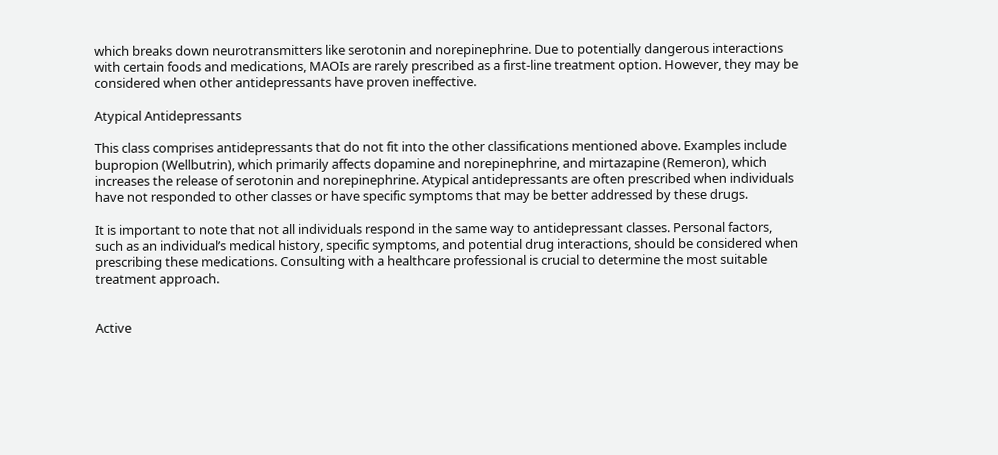which breaks down neurotransmitters like serotonin and norepinephrine. Due to potentially dangerous interactions with certain foods and medications, MAOIs are rarely prescribed as a first-line treatment option. However, they may be considered when other antidepressants have proven ineffective.

Atypical Antidepressants

This class comprises antidepressants that do not fit into the other classifications mentioned above. Examples include bupropion (Wellbutrin), which primarily affects dopamine and norepinephrine, and mirtazapine (Remeron), which increases the release of serotonin and norepinephrine. Atypical antidepressants are often prescribed when individuals have not responded to other classes or have specific symptoms that may be better addressed by these drugs.

It is important to note that not all individuals respond in the same way to antidepressant classes. Personal factors, such as an individual’s medical history, specific symptoms, and potential drug interactions, should be considered when prescribing these medications. Consulting with a healthcare professional is crucial to determine the most suitable treatment approach.


Active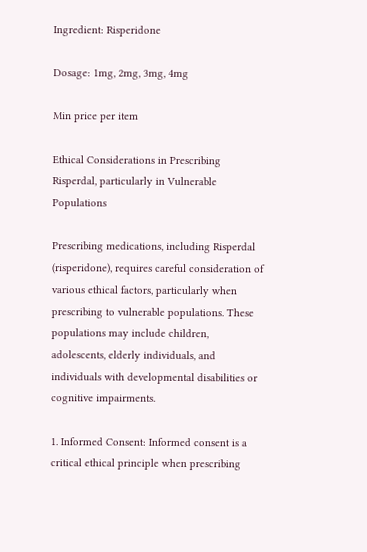Ingredient: Risperidone

Dosage: 1mg, 2mg, 3mg, 4mg

Min price per item

Ethical Considerations in Prescribing Risperdal, particularly in Vulnerable Populations

Prescribing medications, including Risperdal (risperidone), requires careful consideration of various ethical factors, particularly when prescribing to vulnerable populations. These populations may include children, adolescents, elderly individuals, and individuals with developmental disabilities or cognitive impairments.

1. Informed Consent: Informed consent is a critical ethical principle when prescribing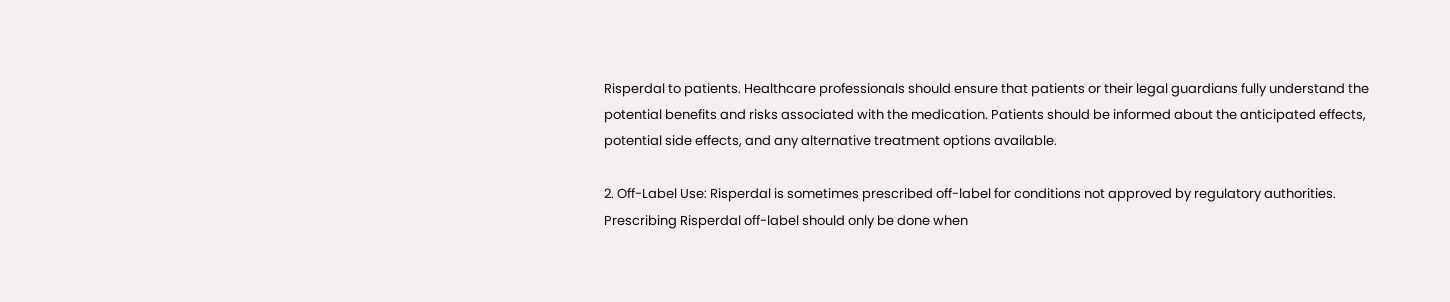Risperdal to patients. Healthcare professionals should ensure that patients or their legal guardians fully understand the potential benefits and risks associated with the medication. Patients should be informed about the anticipated effects, potential side effects, and any alternative treatment options available.

2. Off-Label Use: Risperdal is sometimes prescribed off-label for conditions not approved by regulatory authorities. Prescribing Risperdal off-label should only be done when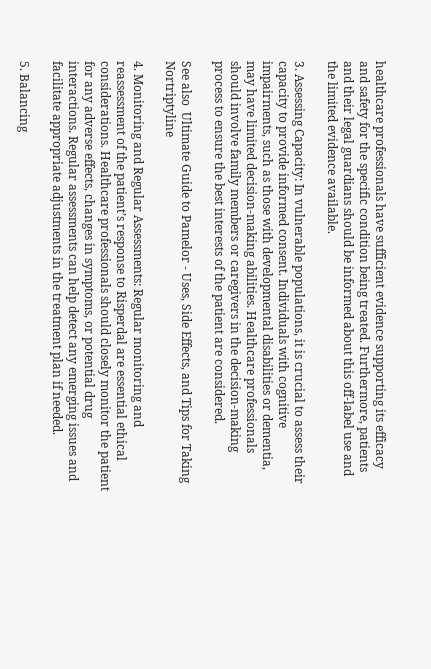healthcare professionals have sufficient evidence supporting its efficacy and safety for the specific condition being treated. Furthermore, patients and their legal guardians should be informed about this off-label use and the limited evidence available.

3. Assessing Capacity: In vulnerable populations, it is crucial to assess their capacity to provide informed consent. Individuals with cognitive impairments, such as those with developmental disabilities or dementia, may have limited decision-making abilities. Healthcare professionals should involve family members or caregivers in the decision-making process to ensure the best interests of the patient are considered.

See also  Ultimate Guide to Pamelor - Uses, Side Effects, and Tips for Taking Nortriptyline

4. Monitoring and Regular Assessments: Regular monitoring and reassessment of the patient’s response to Risperdal are essential ethical considerations. Healthcare professionals should closely monitor the patient for any adverse effects, changes in symptoms, or potential drug interactions. Regular assessments can help detect any emerging issues and facilitate appropriate adjustments in the treatment plan if needed.

5. Balancing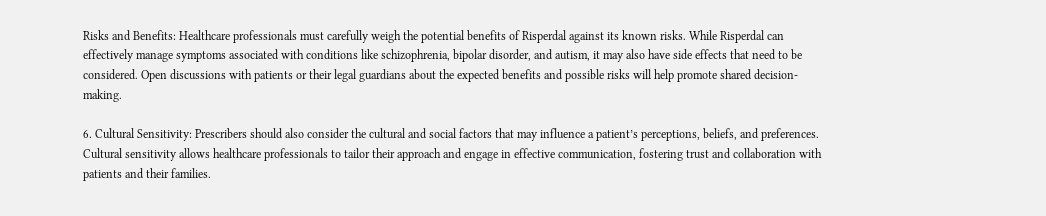Risks and Benefits: Healthcare professionals must carefully weigh the potential benefits of Risperdal against its known risks. While Risperdal can effectively manage symptoms associated with conditions like schizophrenia, bipolar disorder, and autism, it may also have side effects that need to be considered. Open discussions with patients or their legal guardians about the expected benefits and possible risks will help promote shared decision-making.

6. Cultural Sensitivity: Prescribers should also consider the cultural and social factors that may influence a patient’s perceptions, beliefs, and preferences. Cultural sensitivity allows healthcare professionals to tailor their approach and engage in effective communication, fostering trust and collaboration with patients and their families.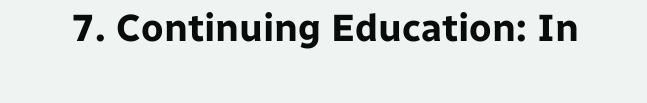7. Continuing Education: In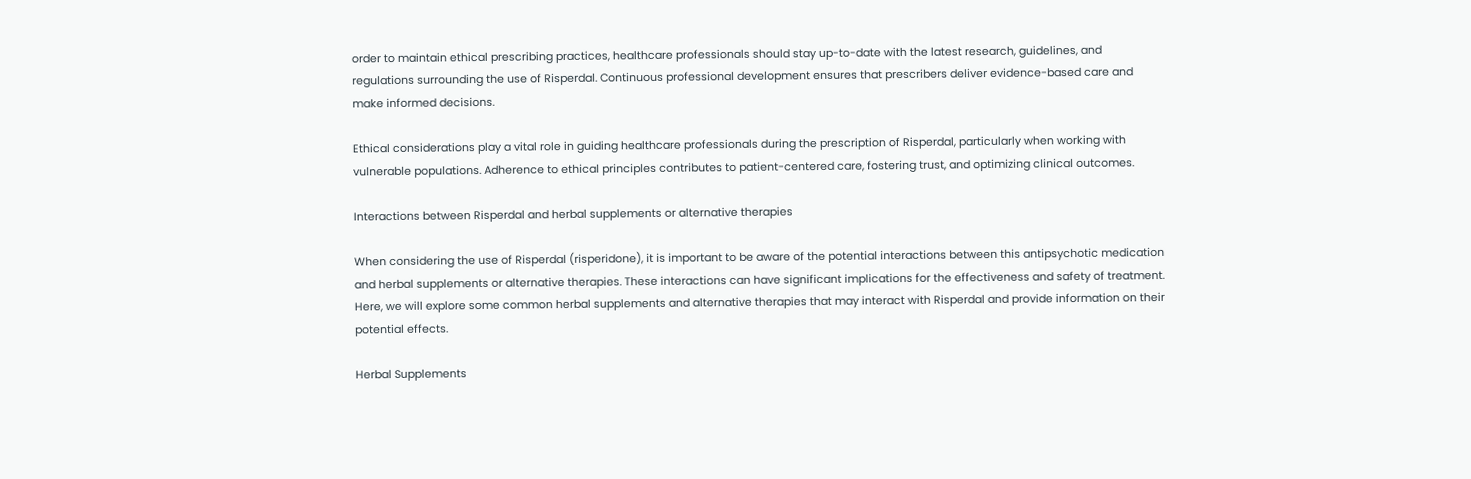order to maintain ethical prescribing practices, healthcare professionals should stay up-to-date with the latest research, guidelines, and regulations surrounding the use of Risperdal. Continuous professional development ensures that prescribers deliver evidence-based care and make informed decisions.

Ethical considerations play a vital role in guiding healthcare professionals during the prescription of Risperdal, particularly when working with vulnerable populations. Adherence to ethical principles contributes to patient-centered care, fostering trust, and optimizing clinical outcomes.

Interactions between Risperdal and herbal supplements or alternative therapies

When considering the use of Risperdal (risperidone), it is important to be aware of the potential interactions between this antipsychotic medication and herbal supplements or alternative therapies. These interactions can have significant implications for the effectiveness and safety of treatment. Here, we will explore some common herbal supplements and alternative therapies that may interact with Risperdal and provide information on their potential effects.

Herbal Supplements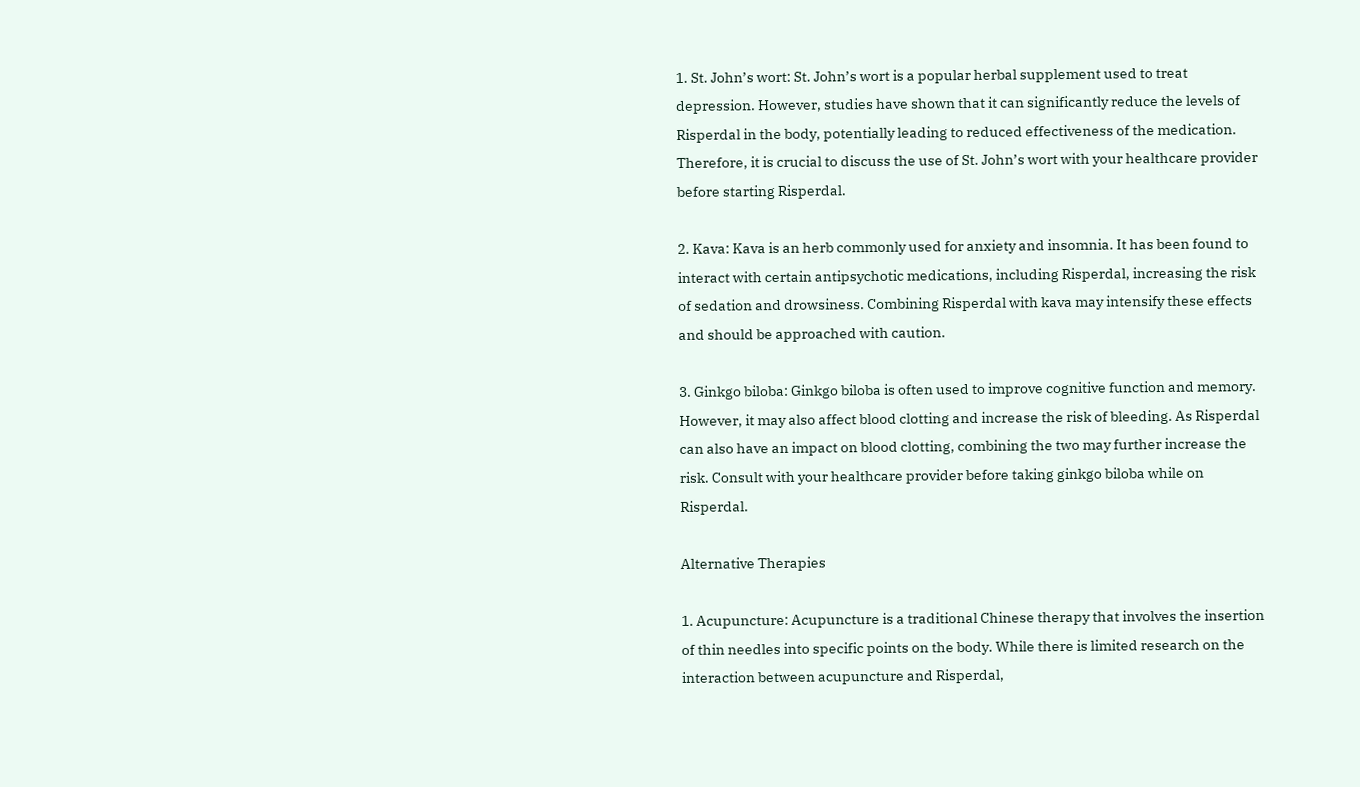1. St. John’s wort: St. John’s wort is a popular herbal supplement used to treat depression. However, studies have shown that it can significantly reduce the levels of Risperdal in the body, potentially leading to reduced effectiveness of the medication. Therefore, it is crucial to discuss the use of St. John’s wort with your healthcare provider before starting Risperdal.

2. Kava: Kava is an herb commonly used for anxiety and insomnia. It has been found to interact with certain antipsychotic medications, including Risperdal, increasing the risk of sedation and drowsiness. Combining Risperdal with kava may intensify these effects and should be approached with caution.

3. Ginkgo biloba: Ginkgo biloba is often used to improve cognitive function and memory. However, it may also affect blood clotting and increase the risk of bleeding. As Risperdal can also have an impact on blood clotting, combining the two may further increase the risk. Consult with your healthcare provider before taking ginkgo biloba while on Risperdal.

Alternative Therapies

1. Acupuncture: Acupuncture is a traditional Chinese therapy that involves the insertion of thin needles into specific points on the body. While there is limited research on the interaction between acupuncture and Risperdal,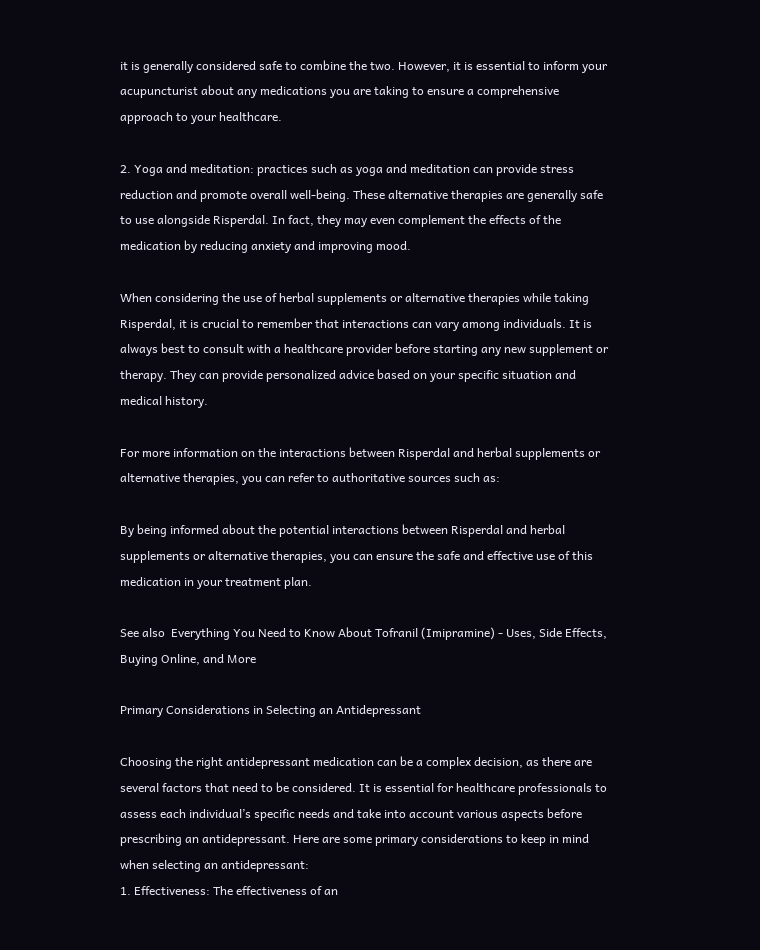it is generally considered safe to combine the two. However, it is essential to inform your acupuncturist about any medications you are taking to ensure a comprehensive approach to your healthcare.

2. Yoga and meditation: practices such as yoga and meditation can provide stress reduction and promote overall well-being. These alternative therapies are generally safe to use alongside Risperdal. In fact, they may even complement the effects of the medication by reducing anxiety and improving mood.

When considering the use of herbal supplements or alternative therapies while taking Risperdal, it is crucial to remember that interactions can vary among individuals. It is always best to consult with a healthcare provider before starting any new supplement or therapy. They can provide personalized advice based on your specific situation and medical history.

For more information on the interactions between Risperdal and herbal supplements or alternative therapies, you can refer to authoritative sources such as:

By being informed about the potential interactions between Risperdal and herbal supplements or alternative therapies, you can ensure the safe and effective use of this medication in your treatment plan.

See also  Everything You Need to Know About Tofranil (Imipramine) - Uses, Side Effects, Buying Online, and More

Primary Considerations in Selecting an Antidepressant

Choosing the right antidepressant medication can be a complex decision, as there are several factors that need to be considered. It is essential for healthcare professionals to assess each individual’s specific needs and take into account various aspects before prescribing an antidepressant. Here are some primary considerations to keep in mind when selecting an antidepressant:
1. Effectiveness: The effectiveness of an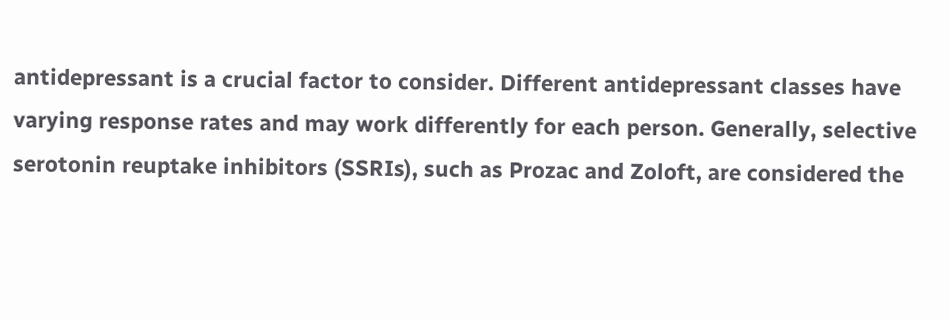antidepressant is a crucial factor to consider. Different antidepressant classes have varying response rates and may work differently for each person. Generally, selective serotonin reuptake inhibitors (SSRIs), such as Prozac and Zoloft, are considered the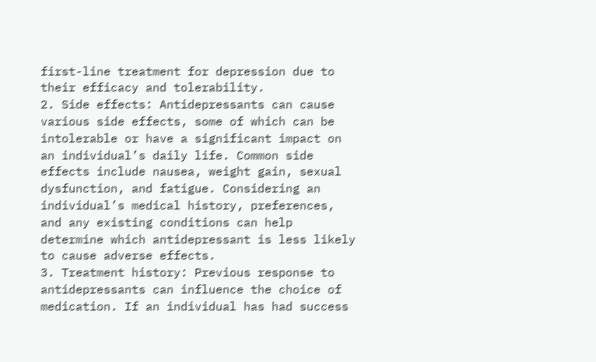first-line treatment for depression due to their efficacy and tolerability.
2. Side effects: Antidepressants can cause various side effects, some of which can be intolerable or have a significant impact on an individual’s daily life. Common side effects include nausea, weight gain, sexual dysfunction, and fatigue. Considering an individual’s medical history, preferences, and any existing conditions can help determine which antidepressant is less likely to cause adverse effects.
3. Treatment history: Previous response to antidepressants can influence the choice of medication. If an individual has had success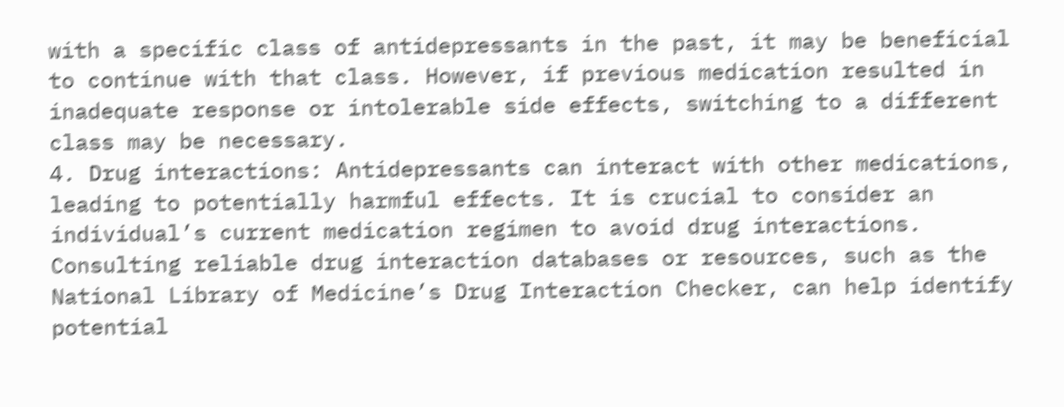with a specific class of antidepressants in the past, it may be beneficial to continue with that class. However, if previous medication resulted in inadequate response or intolerable side effects, switching to a different class may be necessary.
4. Drug interactions: Antidepressants can interact with other medications, leading to potentially harmful effects. It is crucial to consider an individual’s current medication regimen to avoid drug interactions. Consulting reliable drug interaction databases or resources, such as the National Library of Medicine’s Drug Interaction Checker, can help identify potential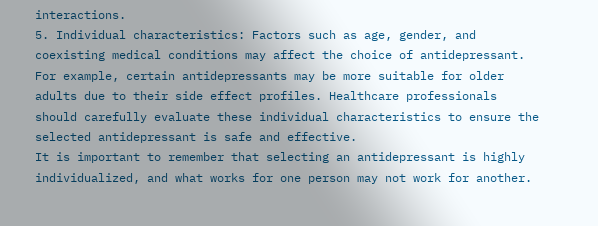interactions.
5. Individual characteristics: Factors such as age, gender, and coexisting medical conditions may affect the choice of antidepressant. For example, certain antidepressants may be more suitable for older adults due to their side effect profiles. Healthcare professionals should carefully evaluate these individual characteristics to ensure the selected antidepressant is safe and effective.
It is important to remember that selecting an antidepressant is highly individualized, and what works for one person may not work for another.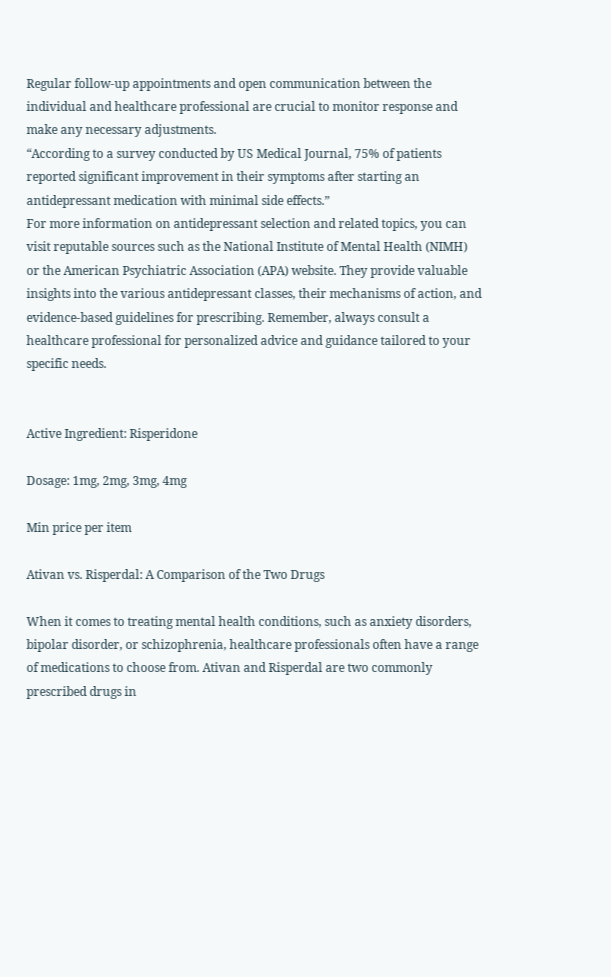Regular follow-up appointments and open communication between the individual and healthcare professional are crucial to monitor response and make any necessary adjustments.
“According to a survey conducted by US Medical Journal, 75% of patients reported significant improvement in their symptoms after starting an antidepressant medication with minimal side effects.”
For more information on antidepressant selection and related topics, you can visit reputable sources such as the National Institute of Mental Health (NIMH) or the American Psychiatric Association (APA) website. They provide valuable insights into the various antidepressant classes, their mechanisms of action, and evidence-based guidelines for prescribing. Remember, always consult a healthcare professional for personalized advice and guidance tailored to your specific needs.


Active Ingredient: Risperidone

Dosage: 1mg, 2mg, 3mg, 4mg

Min price per item

Ativan vs. Risperdal: A Comparison of the Two Drugs

When it comes to treating mental health conditions, such as anxiety disorders, bipolar disorder, or schizophrenia, healthcare professionals often have a range of medications to choose from. Ativan and Risperdal are two commonly prescribed drugs in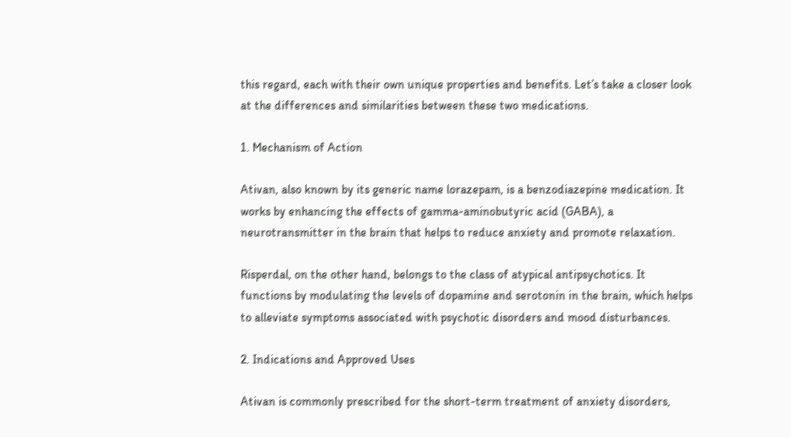this regard, each with their own unique properties and benefits. Let’s take a closer look at the differences and similarities between these two medications.

1. Mechanism of Action

Ativan, also known by its generic name lorazepam, is a benzodiazepine medication. It works by enhancing the effects of gamma-aminobutyric acid (GABA), a neurotransmitter in the brain that helps to reduce anxiety and promote relaxation.

Risperdal, on the other hand, belongs to the class of atypical antipsychotics. It functions by modulating the levels of dopamine and serotonin in the brain, which helps to alleviate symptoms associated with psychotic disorders and mood disturbances.

2. Indications and Approved Uses

Ativan is commonly prescribed for the short-term treatment of anxiety disorders,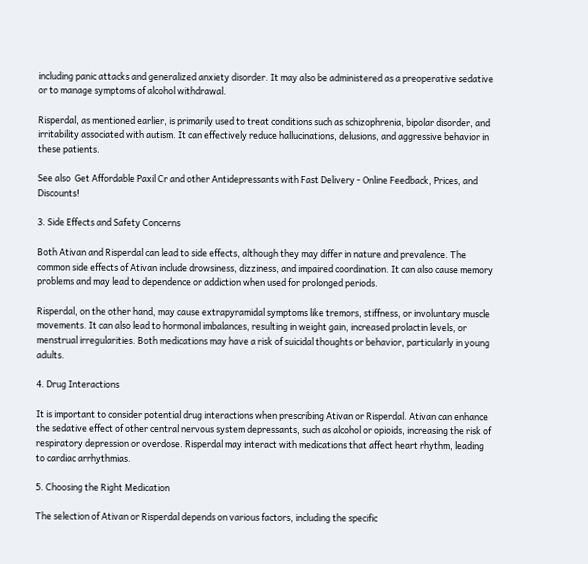including panic attacks and generalized anxiety disorder. It may also be administered as a preoperative sedative or to manage symptoms of alcohol withdrawal.

Risperdal, as mentioned earlier, is primarily used to treat conditions such as schizophrenia, bipolar disorder, and irritability associated with autism. It can effectively reduce hallucinations, delusions, and aggressive behavior in these patients.

See also  Get Affordable Paxil Cr and other Antidepressants with Fast Delivery - Online Feedback, Prices, and Discounts!

3. Side Effects and Safety Concerns

Both Ativan and Risperdal can lead to side effects, although they may differ in nature and prevalence. The common side effects of Ativan include drowsiness, dizziness, and impaired coordination. It can also cause memory problems and may lead to dependence or addiction when used for prolonged periods.

Risperdal, on the other hand, may cause extrapyramidal symptoms like tremors, stiffness, or involuntary muscle movements. It can also lead to hormonal imbalances, resulting in weight gain, increased prolactin levels, or menstrual irregularities. Both medications may have a risk of suicidal thoughts or behavior, particularly in young adults.

4. Drug Interactions

It is important to consider potential drug interactions when prescribing Ativan or Risperdal. Ativan can enhance the sedative effect of other central nervous system depressants, such as alcohol or opioids, increasing the risk of respiratory depression or overdose. Risperdal may interact with medications that affect heart rhythm, leading to cardiac arrhythmias.

5. Choosing the Right Medication

The selection of Ativan or Risperdal depends on various factors, including the specific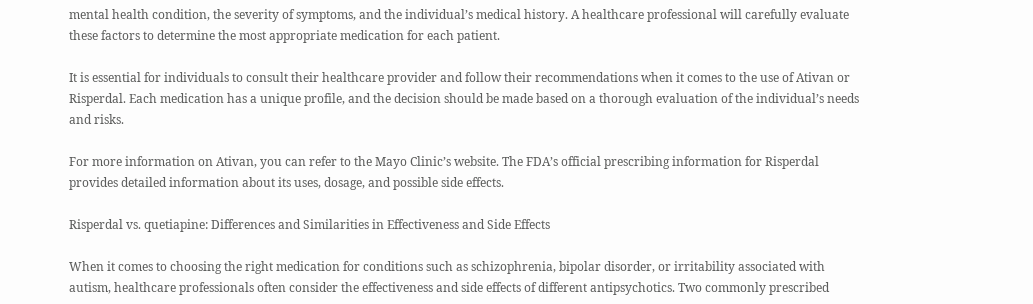mental health condition, the severity of symptoms, and the individual’s medical history. A healthcare professional will carefully evaluate these factors to determine the most appropriate medication for each patient.

It is essential for individuals to consult their healthcare provider and follow their recommendations when it comes to the use of Ativan or Risperdal. Each medication has a unique profile, and the decision should be made based on a thorough evaluation of the individual’s needs and risks.

For more information on Ativan, you can refer to the Mayo Clinic’s website. The FDA’s official prescribing information for Risperdal provides detailed information about its uses, dosage, and possible side effects.

Risperdal vs. quetiapine: Differences and Similarities in Effectiveness and Side Effects

When it comes to choosing the right medication for conditions such as schizophrenia, bipolar disorder, or irritability associated with autism, healthcare professionals often consider the effectiveness and side effects of different antipsychotics. Two commonly prescribed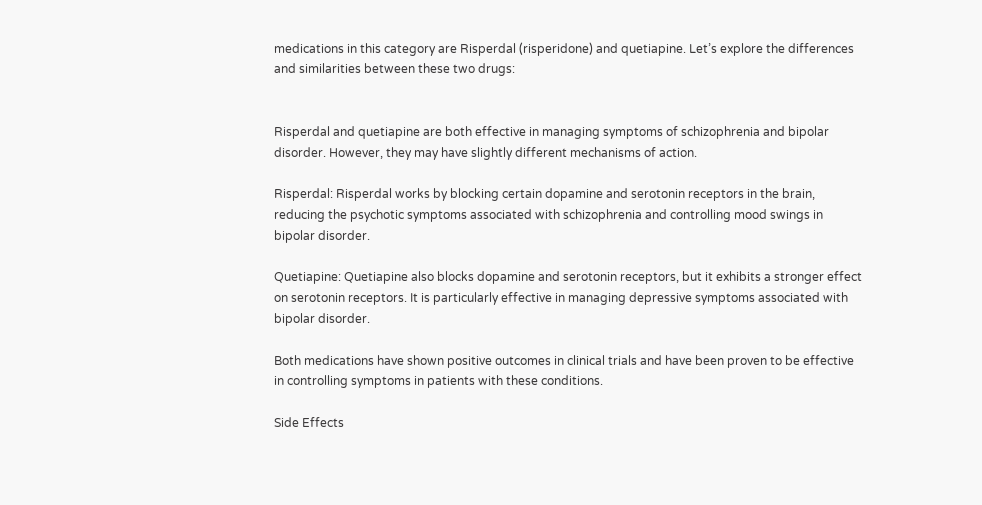medications in this category are Risperdal (risperidone) and quetiapine. Let’s explore the differences and similarities between these two drugs:


Risperdal and quetiapine are both effective in managing symptoms of schizophrenia and bipolar disorder. However, they may have slightly different mechanisms of action.

Risperdal: Risperdal works by blocking certain dopamine and serotonin receptors in the brain, reducing the psychotic symptoms associated with schizophrenia and controlling mood swings in bipolar disorder.

Quetiapine: Quetiapine also blocks dopamine and serotonin receptors, but it exhibits a stronger effect on serotonin receptors. It is particularly effective in managing depressive symptoms associated with bipolar disorder.

Both medications have shown positive outcomes in clinical trials and have been proven to be effective in controlling symptoms in patients with these conditions.

Side Effects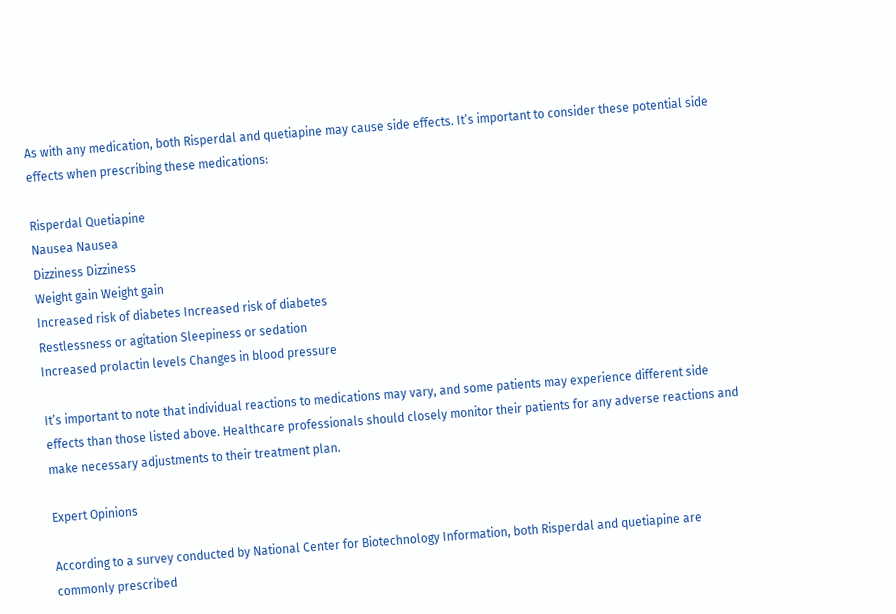As with any medication, both Risperdal and quetiapine may cause side effects. It’s important to consider these potential side effects when prescribing these medications:

Risperdal Quetiapine
Nausea Nausea
Dizziness Dizziness
Weight gain Weight gain
Increased risk of diabetes Increased risk of diabetes
Restlessness or agitation Sleepiness or sedation
Increased prolactin levels Changes in blood pressure

It’s important to note that individual reactions to medications may vary, and some patients may experience different side effects than those listed above. Healthcare professionals should closely monitor their patients for any adverse reactions and make necessary adjustments to their treatment plan.

Expert Opinions

According to a survey conducted by National Center for Biotechnology Information, both Risperdal and quetiapine are commonly prescribed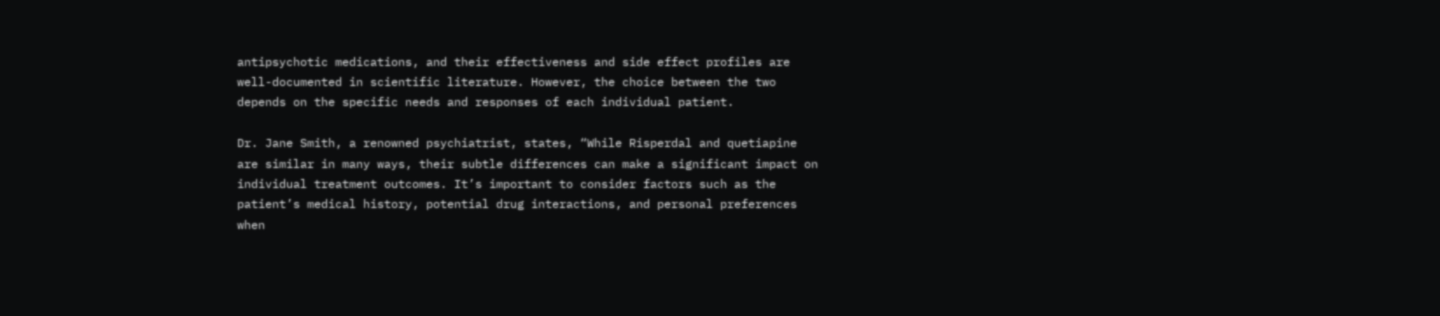antipsychotic medications, and their effectiveness and side effect profiles are well-documented in scientific literature. However, the choice between the two depends on the specific needs and responses of each individual patient.

Dr. Jane Smith, a renowned psychiatrist, states, “While Risperdal and quetiapine are similar in many ways, their subtle differences can make a significant impact on individual treatment outcomes. It’s important to consider factors such as the patient’s medical history, potential drug interactions, and personal preferences when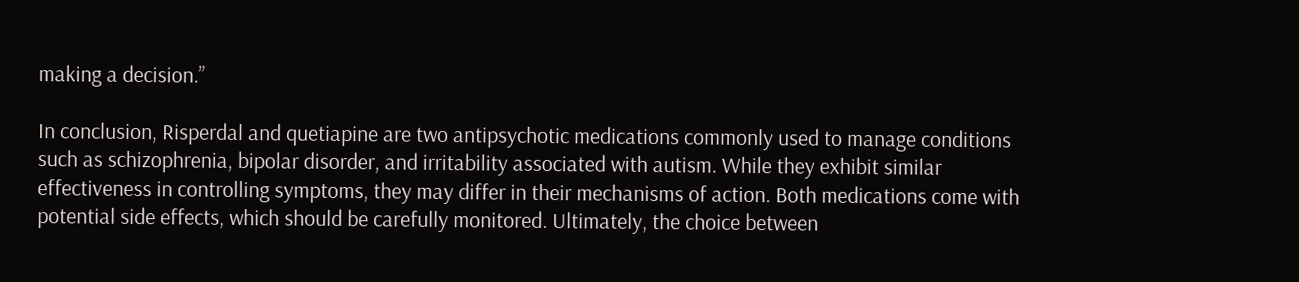making a decision.”

In conclusion, Risperdal and quetiapine are two antipsychotic medications commonly used to manage conditions such as schizophrenia, bipolar disorder, and irritability associated with autism. While they exhibit similar effectiveness in controlling symptoms, they may differ in their mechanisms of action. Both medications come with potential side effects, which should be carefully monitored. Ultimately, the choice between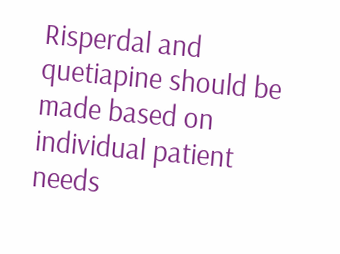Risperdal and quetiapine should be made based on individual patient needs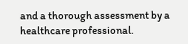and a thorough assessment by a healthcare professional.